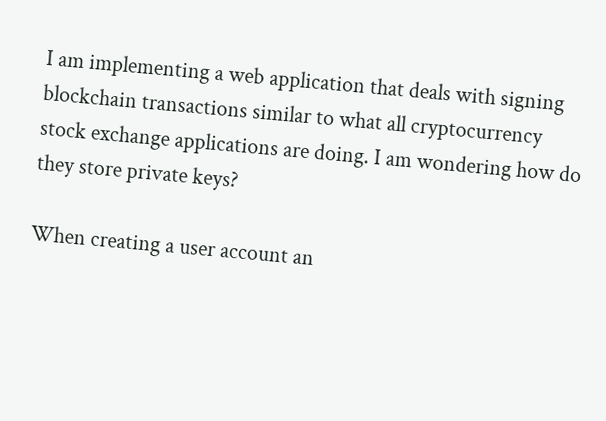I am implementing a web application that deals with signing blockchain transactions similar to what all cryptocurrency stock exchange applications are doing. I am wondering how do they store private keys?

When creating a user account an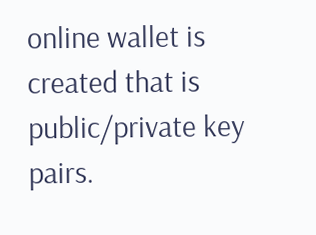online wallet is created that is public/private key pairs.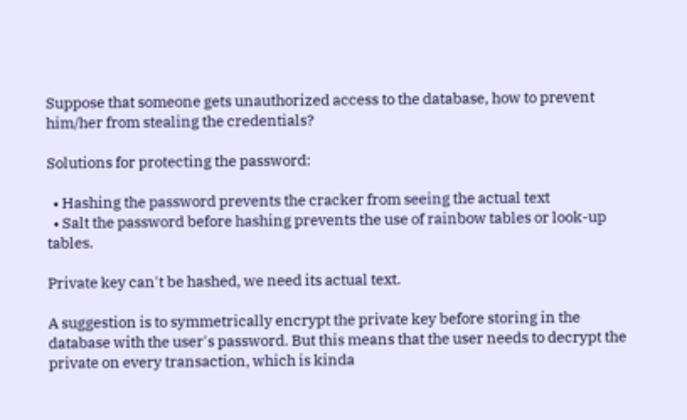Suppose that someone gets unauthorized access to the database, how to prevent him/her from stealing the credentials?

Solutions for protecting the password:

  • Hashing the password prevents the cracker from seeing the actual text
  • Salt the password before hashing prevents the use of rainbow tables or look-up tables.

Private key can't be hashed, we need its actual text.

A suggestion is to symmetrically encrypt the private key before storing in the database with the user's password. But this means that the user needs to decrypt the private on every transaction, which is kinda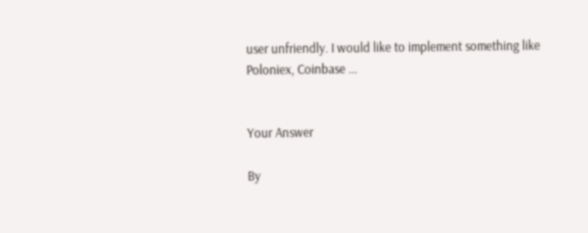user unfriendly. I would like to implement something like Poloniex, Coinbase ...


Your Answer

By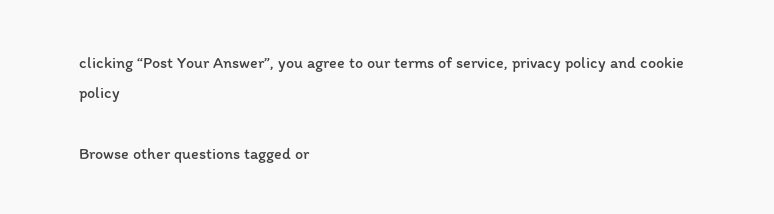clicking “Post Your Answer”, you agree to our terms of service, privacy policy and cookie policy

Browse other questions tagged or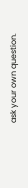ask your own question.